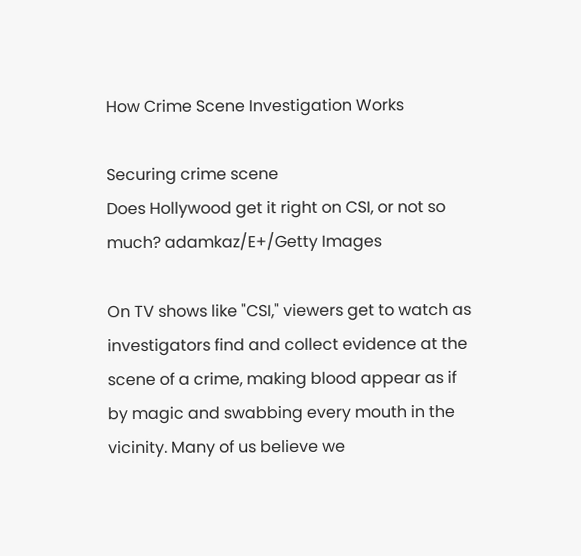How Crime Scene Investigation Works

Securing crime scene
Does Hollywood get it right on CSI, or not so much? adamkaz/E+/Getty Images

On TV shows like "CSI," viewers get to watch as investigators find and collect evidence at the scene of a crime, making blood appear as if by magic and swabbing every mouth in the vicinity. Many of us believe we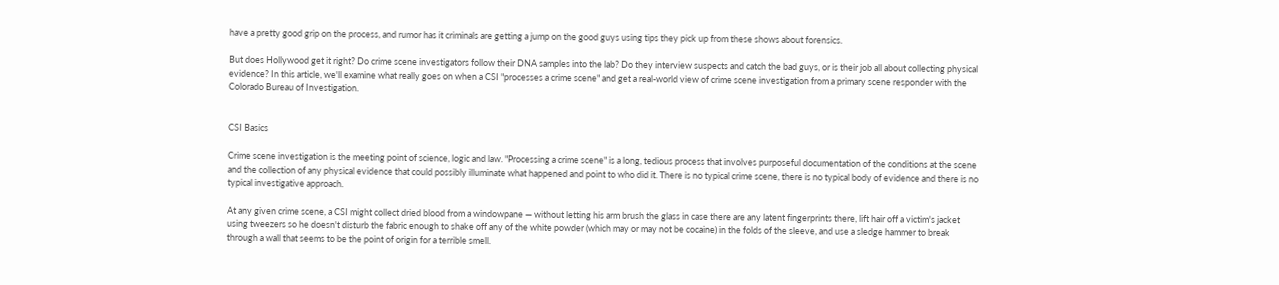have a pretty good grip on the process, and rumor has it criminals are getting a jump on the good guys using tips they pick up from these shows about forensics.

But does Hollywood get it right? Do crime scene investigators follow their DNA samples into the lab? Do they interview suspects and catch the bad guys, or is their job all about collecting physical evidence? In this article, we'll examine what really goes on when a CSI "processes a crime scene" and get a real-world view of crime scene investigation from a primary scene responder with the Colorado Bureau of Investigation.


CSI Basics

Crime scene investigation is the meeting point of science, logic and law. "Processing a crime scene" is a long, tedious process that involves purposeful documentation of the conditions at the scene and the collection of any physical evidence that could possibly illuminate what happened and point to who did it. There is no typical crime scene, there is no typical body of evidence and there is no typical investigative approach.

At any given crime scene, a CSI might collect dried blood from a windowpane — without letting his arm brush the glass in case there are any latent fingerprints there, lift hair off a victim's jacket using tweezers so he doesn't disturb the fabric enough to shake off any of the white powder (which may or may not be cocaine) in the folds of the sleeve, and use a sledge hammer to break through a wall that seems to be the point of origin for a terrible smell.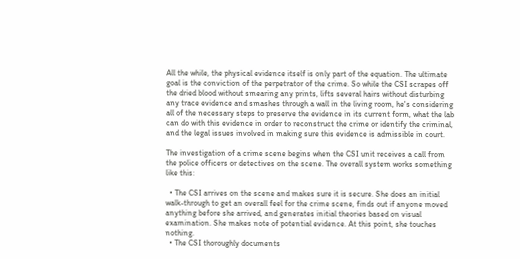All the while, the physical evidence itself is only part of the equation. The ultimate goal is the conviction of the perpetrator of the crime. So while the CSI scrapes off the dried blood without smearing any prints, lifts several hairs without disturbing any trace evidence and smashes through a wall in the living room, he's considering all of the necessary steps to preserve the evidence in its current form, what the lab can do with this evidence in order to reconstruct the crime or identify the criminal, and the legal issues involved in making sure this evidence is admissible in court.

The investigation of a crime scene begins when the CSI unit receives a call from the police officers or detectives on the scene. The overall system works something like this:

  • The CSI arrives on the scene and makes sure it is secure. She does an initial walk-through to get an overall feel for the crime scene, finds out if anyone moved anything before she arrived, and generates initial theories based on visual examination. She makes note of potential evidence. At this point, she touches nothing.
  • The CSI thoroughly documents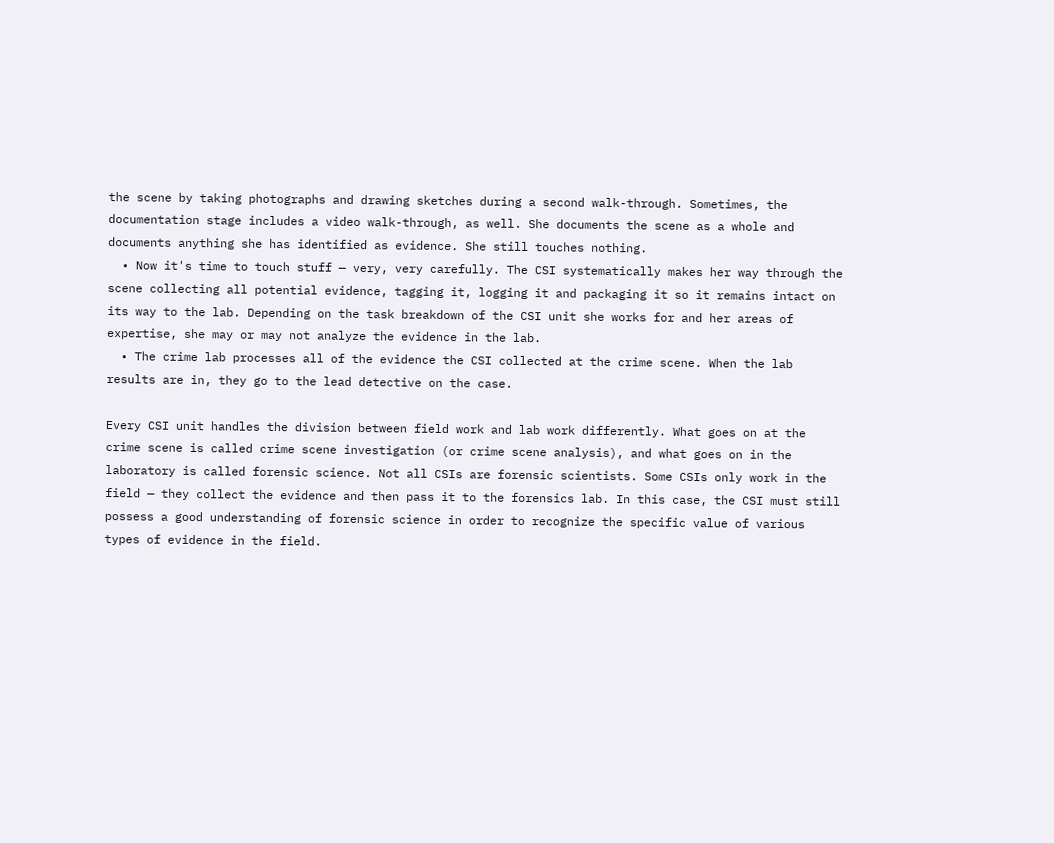the scene by taking photographs and drawing sketches during a second walk-through. Sometimes, the documentation stage includes a video walk-through, as well. She documents the scene as a whole and documents anything she has identified as evidence. She still touches nothing.
  • Now it's time to touch stuff — very, very carefully. The CSI systematically makes her way through the scene collecting all potential evidence, tagging it, logging it and packaging it so it remains intact on its way to the lab. Depending on the task breakdown of the CSI unit she works for and her areas of expertise, she may or may not analyze the evidence in the lab.
  • The crime lab processes all of the evidence the CSI collected at the crime scene. When the lab results are in, they go to the lead detective on the case.

Every CSI unit handles the division between field work and lab work differently. What goes on at the crime scene is called crime scene investigation (or crime scene analysis), and what goes on in the laboratory is called forensic science. Not all CSIs are forensic scientists. Some CSIs only work in the field — they collect the evidence and then pass it to the forensics lab. In this case, the CSI must still possess a good understanding of forensic science in order to recognize the specific value of various types of evidence in the field.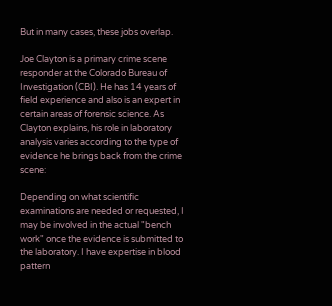But in many cases, these jobs overlap.

Joe Clayton is a primary crime scene responder at the Colorado Bureau of Investigation (CBI). He has 14 years of field experience and also is an expert in certain areas of forensic science. As Clayton explains, his role in laboratory analysis varies according to the type of evidence he brings back from the crime scene:

Depending on what scientific examinations are needed or requested, I may be involved in the actual "bench work" once the evidence is submitted to the laboratory. I have expertise in blood pattern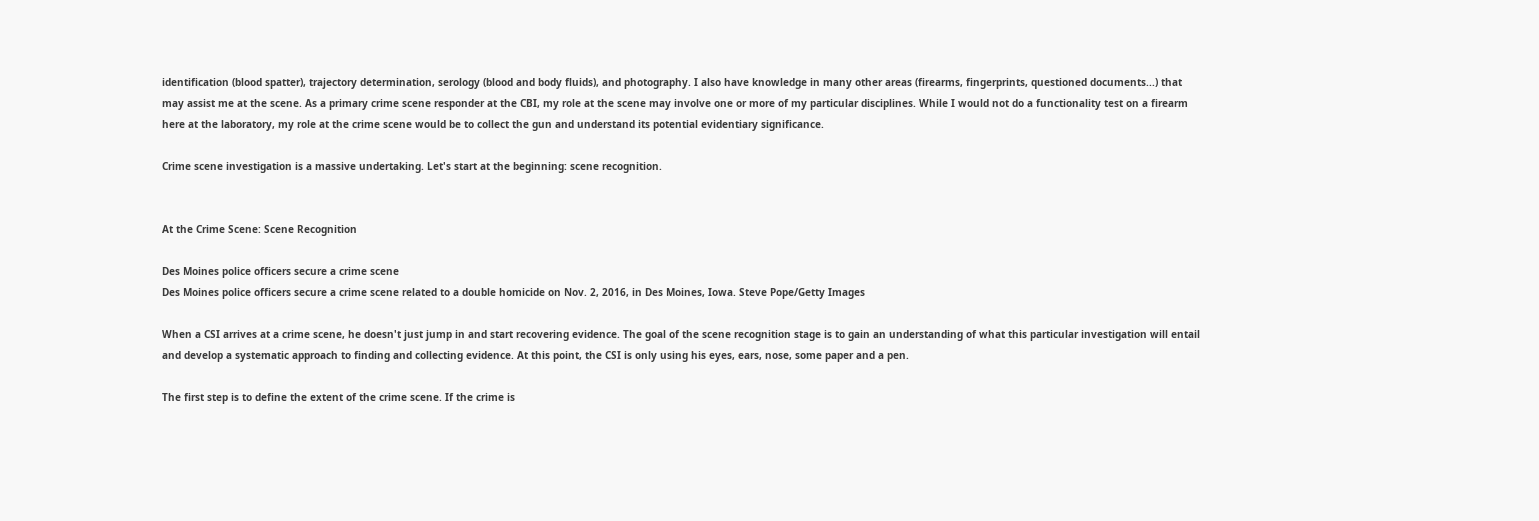identification (blood spatter), trajectory determination, serology (blood and body fluids), and photography. I also have knowledge in many other areas (firearms, fingerprints, questioned documents...) that may assist me at the scene. As a primary crime scene responder at the CBI, my role at the scene may involve one or more of my particular disciplines. While I would not do a functionality test on a firearm here at the laboratory, my role at the crime scene would be to collect the gun and understand its potential evidentiary significance.

Crime scene investigation is a massive undertaking. Let's start at the beginning: scene recognition.


At the Crime Scene: Scene Recognition

Des Moines police officers secure a crime scene
Des Moines police officers secure a crime scene related to a double homicide on Nov. 2, 2016, in Des Moines, Iowa. Steve Pope/Getty Images

When a CSI arrives at a crime scene, he doesn't just jump in and start recovering evidence. The goal of the scene recognition stage is to gain an understanding of what this particular investigation will entail and develop a systematic approach to finding and collecting evidence. At this point, the CSI is only using his eyes, ears, nose, some paper and a pen.

The first step is to define the extent of the crime scene. If the crime is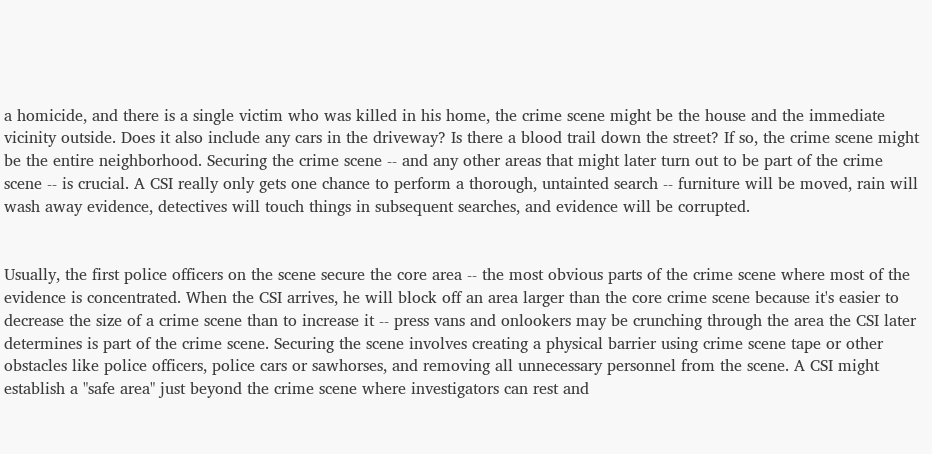a homicide, and there is a single victim who was killed in his home, the crime scene might be the house and the immediate vicinity outside. Does it also include any cars in the driveway? Is there a blood trail down the street? If so, the crime scene might be the entire neighborhood. Securing the crime scene -- and any other areas that might later turn out to be part of the crime scene -- is crucial. A CSI really only gets one chance to perform a thorough, untainted search -- furniture will be moved, rain will wash away evidence, detectives will touch things in subsequent searches, and evidence will be corrupted.


Usually, the first police officers on the scene secure the core area -- the most obvious parts of the crime scene where most of the evidence is concentrated. When the CSI arrives, he will block off an area larger than the core crime scene because it's easier to decrease the size of a crime scene than to increase it -- press vans and onlookers may be crunching through the area the CSI later determines is part of the crime scene. Securing the scene involves creating a physical barrier using crime scene tape or other obstacles like police officers, police cars or sawhorses, and removing all unnecessary personnel from the scene. A CSI might establish a "safe area" just beyond the crime scene where investigators can rest and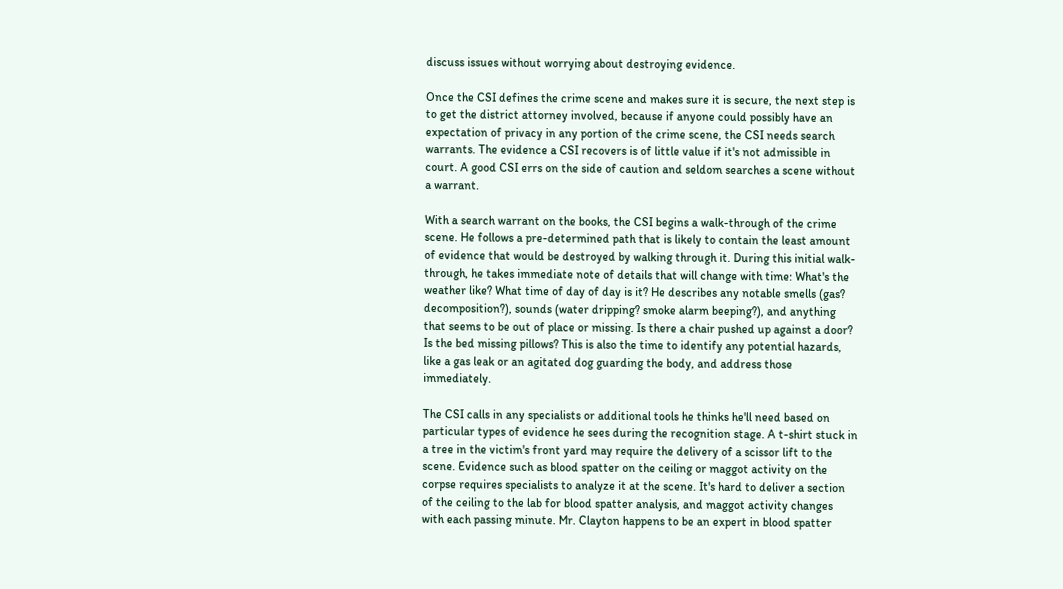discuss issues without worrying about destroying evidence.

Once the CSI defines the crime scene and makes sure it is secure, the next step is to get the district attorney involved, because if anyone could possibly have an expectation of privacy in any portion of the crime scene, the CSI needs search warrants. The evidence a CSI recovers is of little value if it's not admissible in court. A good CSI errs on the side of caution and seldom searches a scene without a warrant.

With a search warrant on the books, the CSI begins a walk-through of the crime scene. He follows a pre-determined path that is likely to contain the least amount of evidence that would be destroyed by walking through it. During this initial walk-through, he takes immediate note of details that will change with time: What's the weather like? What time of day of day is it? He describes any notable smells (gas? decomposition?), sounds (water dripping? smoke alarm beeping?), and anything that seems to be out of place or missing. Is there a chair pushed up against a door? Is the bed missing pillows? This is also the time to identify any potential hazards, like a gas leak or an agitated dog guarding the body, and address those immediately.

The CSI calls in any specialists or additional tools he thinks he'll need based on particular types of evidence he sees during the recognition stage. A t-shirt stuck in a tree in the victim's front yard may require the delivery of a scissor lift to the scene. Evidence such as blood spatter on the ceiling or maggot activity on the corpse requires specialists to analyze it at the scene. It's hard to deliver a section of the ceiling to the lab for blood spatter analysis, and maggot activity changes with each passing minute. Mr. Clayton happens to be an expert in blood spatter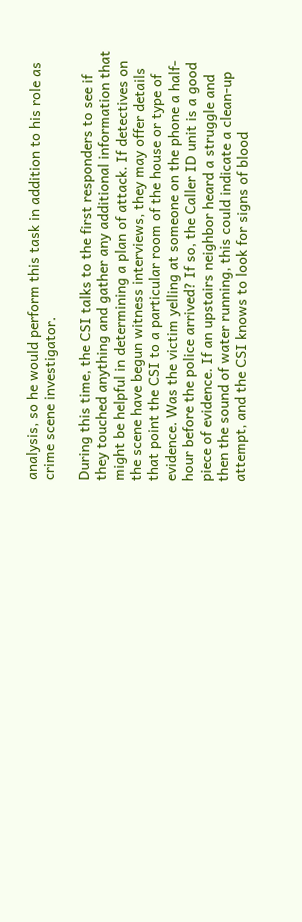analysis, so he would perform this task in addition to his role as crime scene investigator.

During this time, the CSI talks to the first responders to see if they touched anything and gather any additional information that might be helpful in determining a plan of attack. If detectives on the scene have begun witness interviews, they may offer details that point the CSI to a particular room of the house or type of evidence. Was the victim yelling at someone on the phone a half-hour before the police arrived? If so, the Caller ID unit is a good piece of evidence. If an upstairs neighbor heard a struggle and then the sound of water running, this could indicate a clean-up attempt, and the CSI knows to look for signs of blood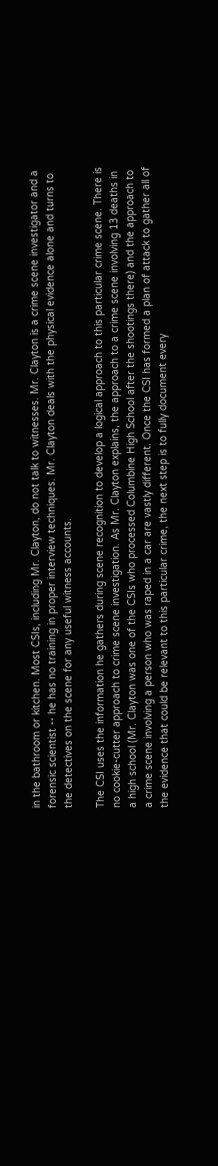in the bathroom or kitchen. Most CSIs, including Mr. Clayton, do not talk to witnesses. Mr. Clayton is a crime scene investigator and a forensic scientist -- he has no training in proper interview techniques. Mr. Clayton deals with the physical evidence alone and turns to the detectives on the scene for any useful witness accounts.

The CSI uses the information he gathers during scene recognition to develop a logical approach to this particular crime scene. There is no cookie-cutter approach to crime scene investigation. As Mr. Clayton explains, the approach to a crime scene involving 13 deaths in a high school (Mr. Clayton was one of the CSIs who processed Columbine High School after the shootings there) and the approach to a crime scene involving a person who was raped in a car are vastly different. Once the CSI has formed a plan of attack to gather all of the evidence that could be relevant to this particular crime, the next step is to fully document every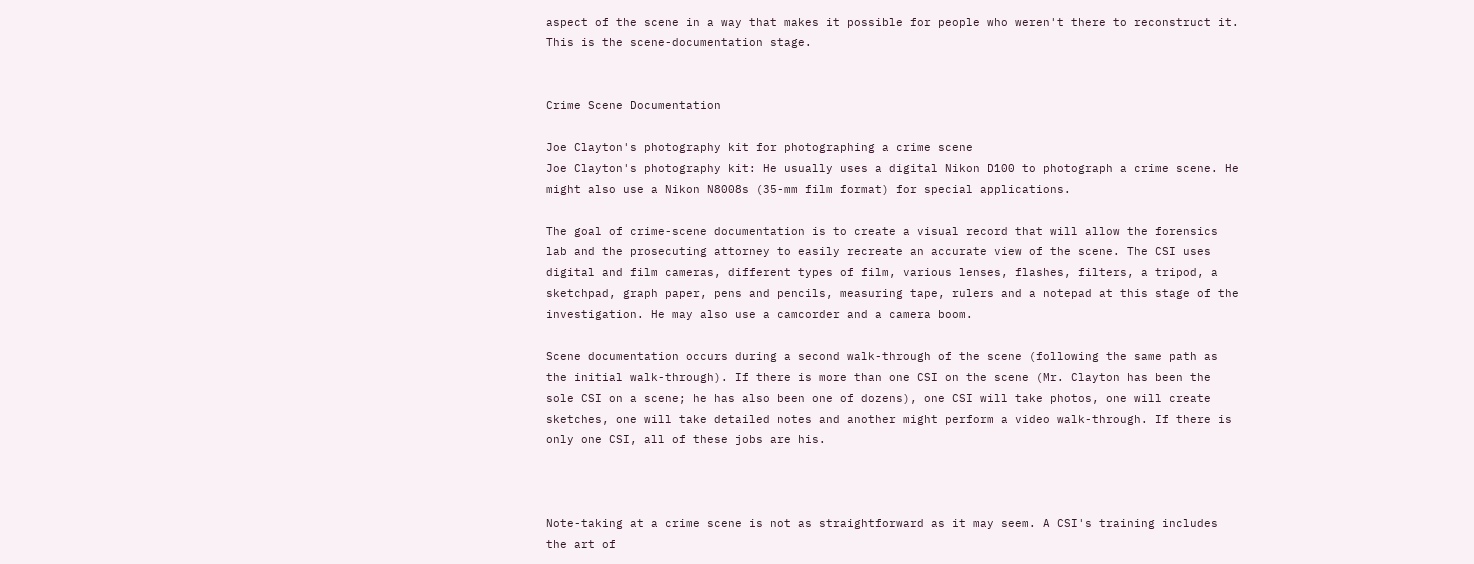aspect of the scene in a way that makes it possible for people who weren't there to reconstruct it. This is the scene-documentation stage.


Crime Scene Documentation

Joe Clayton's photography kit for photographing a crime scene
Joe Clayton's photography kit: He usually uses a digital Nikon D100 to photograph a crime scene. He might also use a Nikon N8008s (35-mm film format) for special applications.

The goal of crime-scene documentation is to create a visual record that will allow the forensics lab and the prosecuting attorney to easily recreate an accurate view of the scene. The CSI uses digital and film cameras, different types of film, various lenses, flashes, filters, a tripod, a sketchpad, graph paper, pens and pencils, measuring tape, rulers and a notepad at this stage of the investigation. He may also use a camcorder and a camera boom.

Scene documentation occurs during a second walk-through of the scene (following the same path as the initial walk-through). If there is more than one CSI on the scene (Mr. Clayton has been the sole CSI on a scene; he has also been one of dozens), one CSI will take photos, one will create sketches, one will take detailed notes and another might perform a video walk-through. If there is only one CSI, all of these jobs are his.



Note-taking at a crime scene is not as straightforward as it may seem. A CSI's training includes the art of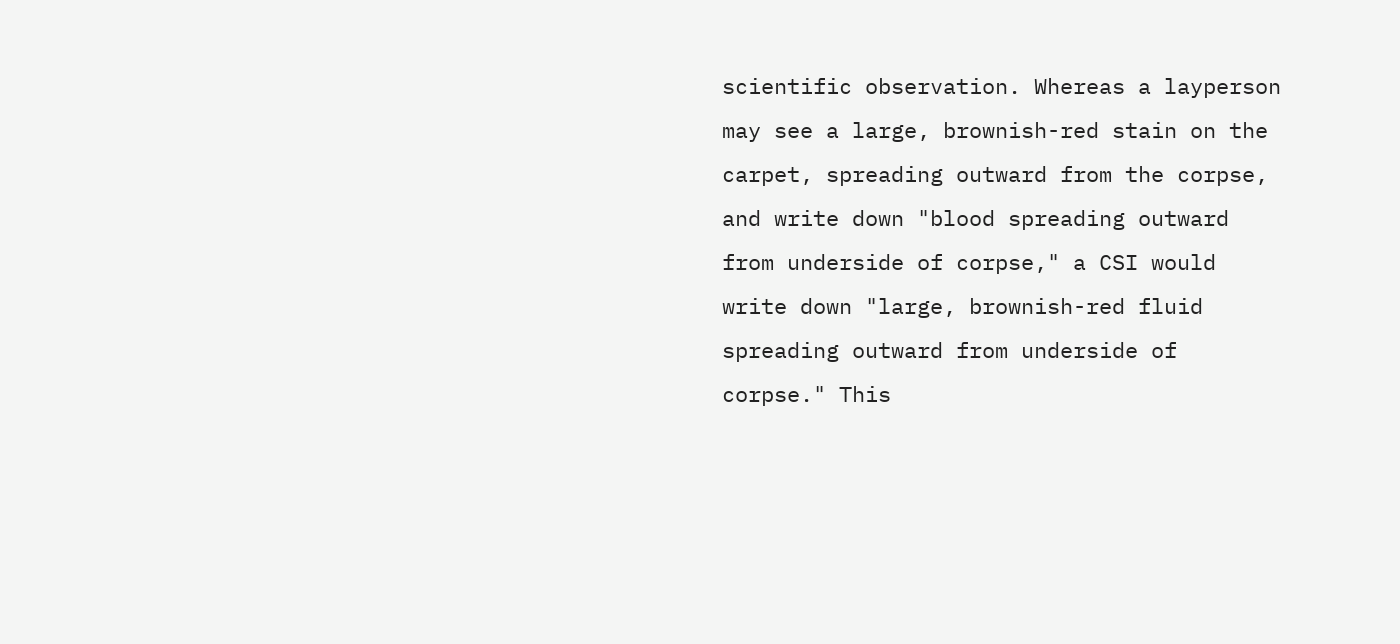scientific observation. Whereas a layperson may see a large, brownish-red stain on the carpet, spreading outward from the corpse, and write down "blood spreading outward from underside of corpse," a CSI would write down "large, brownish-red fluid spreading outward from underside of corpse." This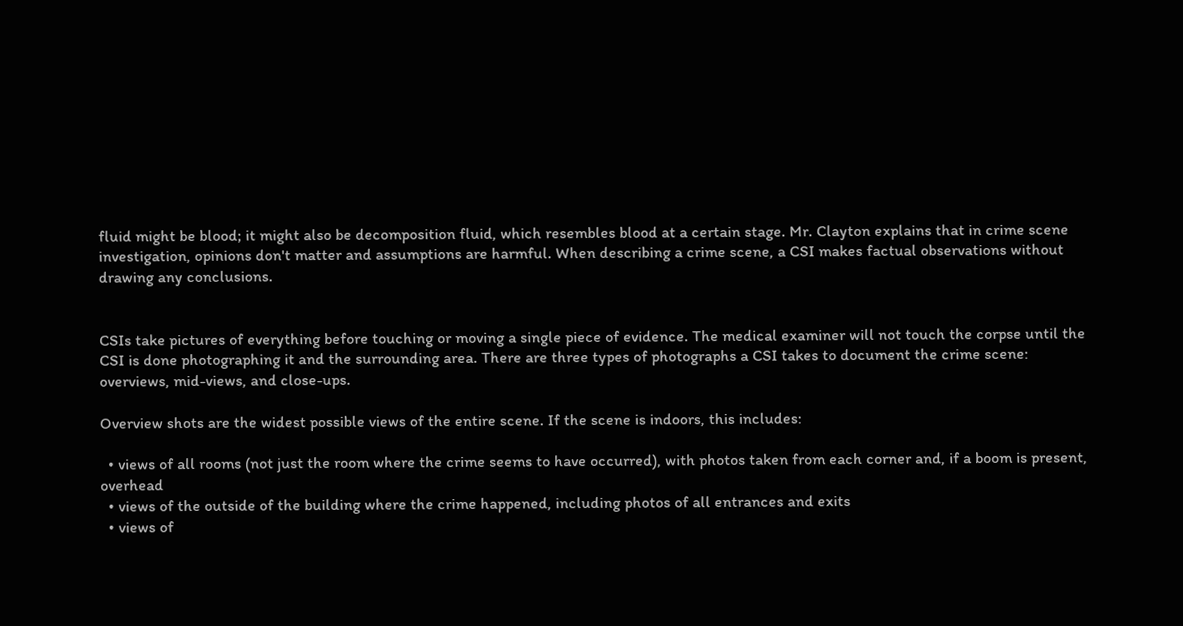fluid might be blood; it might also be decomposition fluid, which resembles blood at a certain stage. Mr. Clayton explains that in crime scene investigation, opinions don't matter and assumptions are harmful. When describing a crime scene, a CSI makes factual observations without drawing any conclusions.


CSIs take pictures of everything before touching or moving a single piece of evidence. The medical examiner will not touch the corpse until the CSI is done photographing it and the surrounding area. There are three types of photographs a CSI takes to document the crime scene: overviews, mid-views, and close-ups.

Overview shots are the widest possible views of the entire scene. If the scene is indoors, this includes:

  • views of all rooms (not just the room where the crime seems to have occurred), with photos taken from each corner and, if a boom is present, overhead
  • views of the outside of the building where the crime happened, including photos of all entrances and exits
  • views of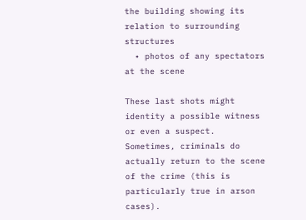the building showing its relation to surrounding structures
  • photos of any spectators at the scene

These last shots might identity a possible witness or even a suspect. Sometimes, criminals do actually return to the scene of the crime (this is particularly true in arson cases).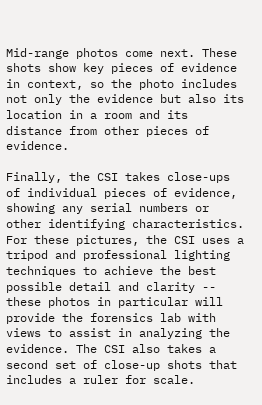Mid-range photos come next. These shots show key pieces of evidence in context, so the photo includes not only the evidence but also its location in a room and its distance from other pieces of evidence.

Finally, the CSI takes close-ups of individual pieces of evidence, showing any serial numbers or other identifying characteristics. For these pictures, the CSI uses a tripod and professional lighting techniques to achieve the best possible detail and clarity -- these photos in particular will provide the forensics lab with views to assist in analyzing the evidence. The CSI also takes a second set of close-up shots that includes a ruler for scale.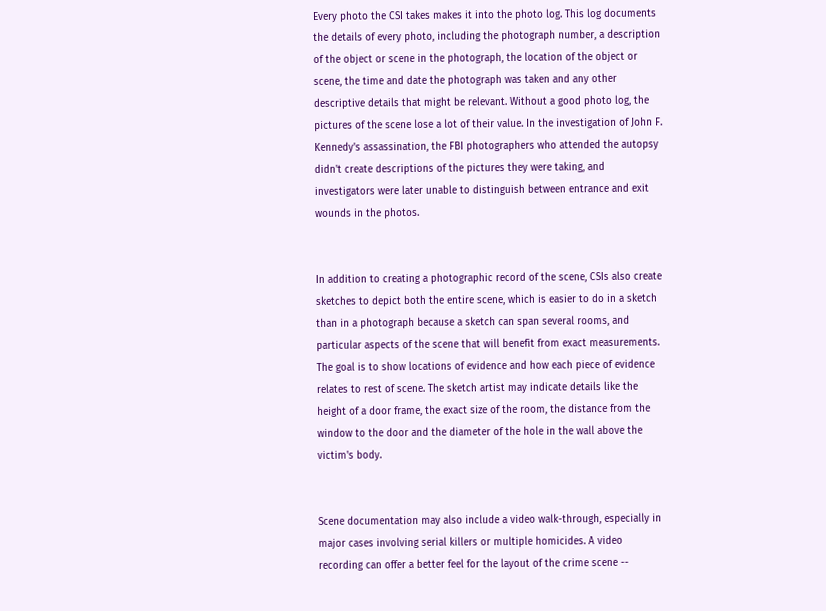Every photo the CSI takes makes it into the photo log. This log documents the details of every photo, including the photograph number, a description of the object or scene in the photograph, the location of the object or scene, the time and date the photograph was taken and any other descriptive details that might be relevant. Without a good photo log, the pictures of the scene lose a lot of their value. In the investigation of John F. Kennedy's assassination, the FBI photographers who attended the autopsy didn't create descriptions of the pictures they were taking, and investigators were later unable to distinguish between entrance and exit wounds in the photos.


In addition to creating a photographic record of the scene, CSIs also create sketches to depict both the entire scene, which is easier to do in a sketch than in a photograph because a sketch can span several rooms, and particular aspects of the scene that will benefit from exact measurements. The goal is to show locations of evidence and how each piece of evidence relates to rest of scene. The sketch artist may indicate details like the height of a door frame, the exact size of the room, the distance from the window to the door and the diameter of the hole in the wall above the victim's body.


Scene documentation may also include a video walk-through, especially in major cases involving serial killers or multiple homicides. A video recording can offer a better feel for the layout of the crime scene --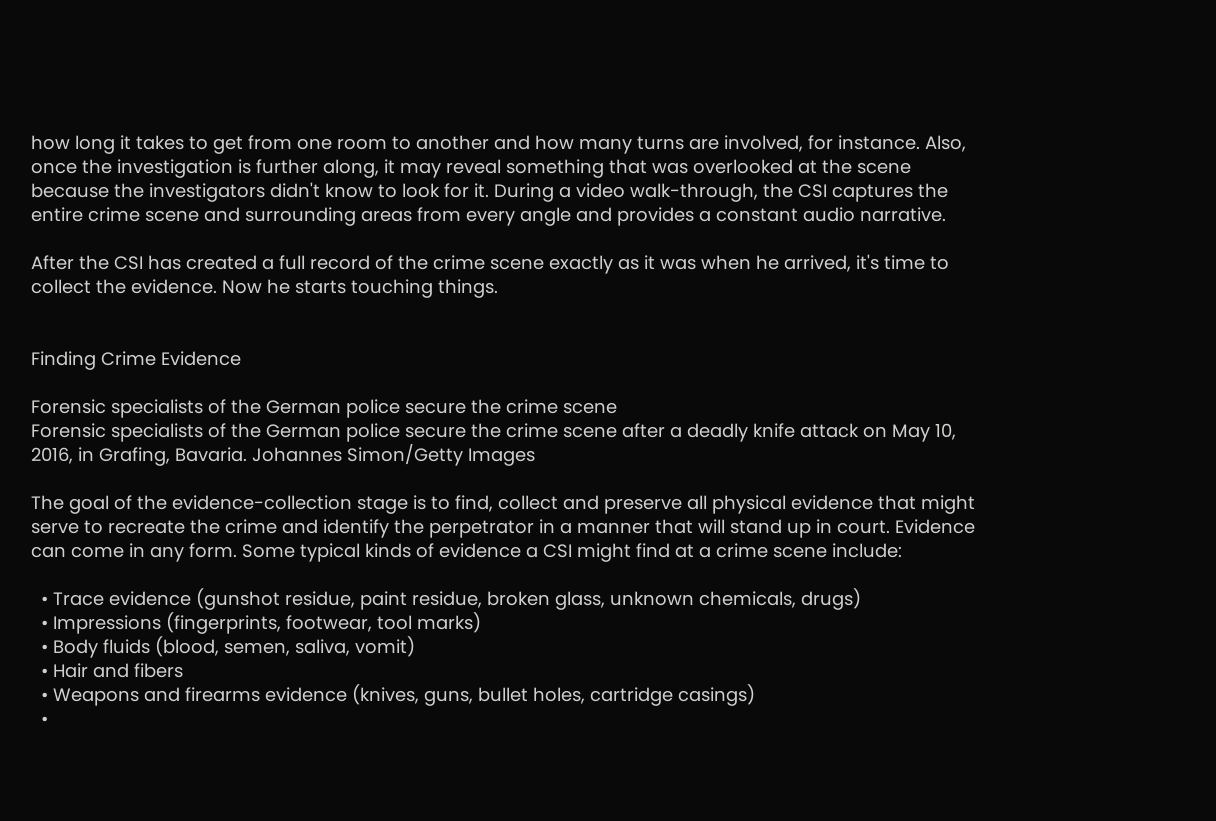how long it takes to get from one room to another and how many turns are involved, for instance. Also, once the investigation is further along, it may reveal something that was overlooked at the scene because the investigators didn't know to look for it. During a video walk-through, the CSI captures the entire crime scene and surrounding areas from every angle and provides a constant audio narrative.

After the CSI has created a full record of the crime scene exactly as it was when he arrived, it's time to collect the evidence. Now he starts touching things.


Finding Crime Evidence

Forensic specialists of the German police secure the crime scene
Forensic specialists of the German police secure the crime scene after a deadly knife attack on May 10, 2016, in Grafing, Bavaria. Johannes Simon/Getty Images

The goal of the evidence-collection stage is to find, collect and preserve all physical evidence that might serve to recreate the crime and identify the perpetrator in a manner that will stand up in court. Evidence can come in any form. Some typical kinds of evidence a CSI might find at a crime scene include:

  • Trace evidence (gunshot residue, paint residue, broken glass, unknown chemicals, drugs)
  • Impressions (fingerprints, footwear, tool marks)
  • Body fluids (blood, semen, saliva, vomit)
  • Hair and fibers
  • Weapons and firearms evidence (knives, guns, bullet holes, cartridge casings)
  •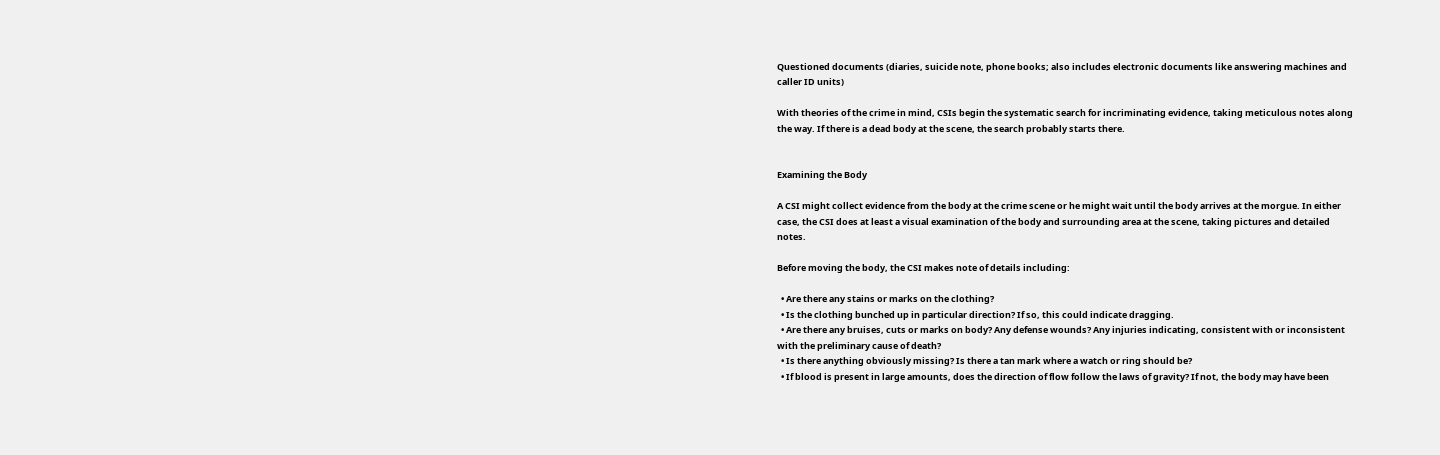Questioned documents (diaries, suicide note, phone books; also includes electronic documents like answering machines and caller ID units)

With theories of the crime in mind, CSIs begin the systematic search for incriminating evidence, taking meticulous notes along the way. If there is a dead body at the scene, the search probably starts there.


Examining the Body

A CSI might collect evidence from the body at the crime scene or he might wait until the body arrives at the morgue. In either case, the CSI does at least a visual examination of the body and surrounding area at the scene, taking pictures and detailed notes.

Before moving the body, the CSI makes note of details including:

  • Are there any stains or marks on the clothing?
  • Is the clothing bunched up in particular direction? If so, this could indicate dragging.
  • Are there any bruises, cuts or marks on body? Any defense wounds? Any injuries indicating, consistent with or inconsistent with the preliminary cause of death?
  • Is there anything obviously missing? Is there a tan mark where a watch or ring should be?
  • If blood is present in large amounts, does the direction of flow follow the laws of gravity? If not, the body may have been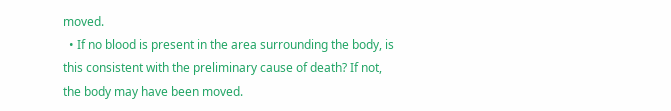moved.
  • If no blood is present in the area surrounding the body, is this consistent with the preliminary cause of death? If not, the body may have been moved.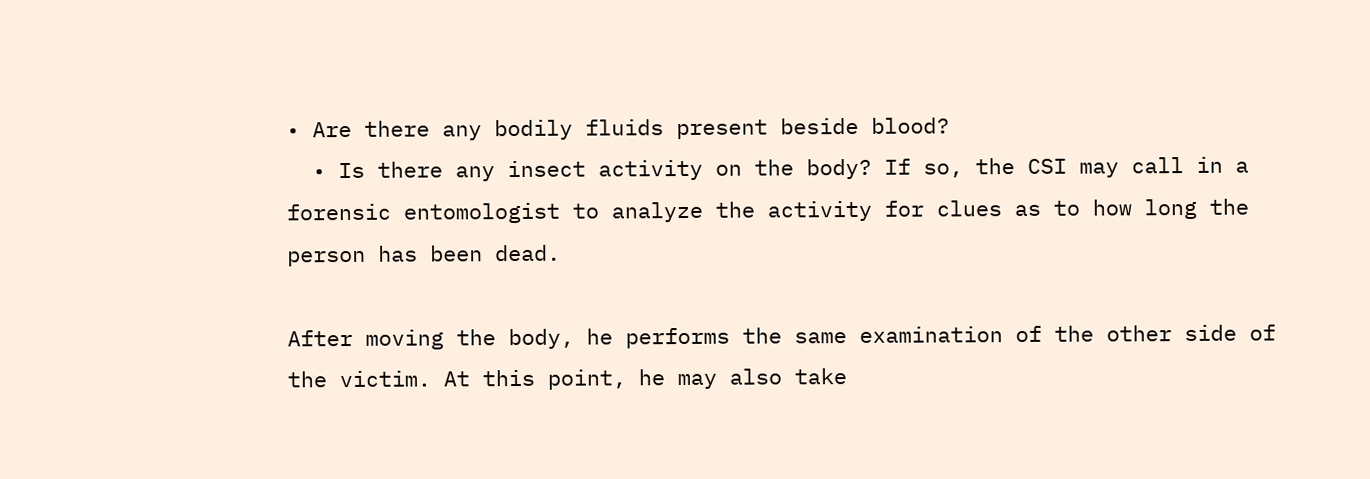• Are there any bodily fluids present beside blood?
  • Is there any insect activity on the body? If so, the CSI may call in a forensic entomologist to analyze the activity for clues as to how long the person has been dead.

After moving the body, he performs the same examination of the other side of the victim. At this point, he may also take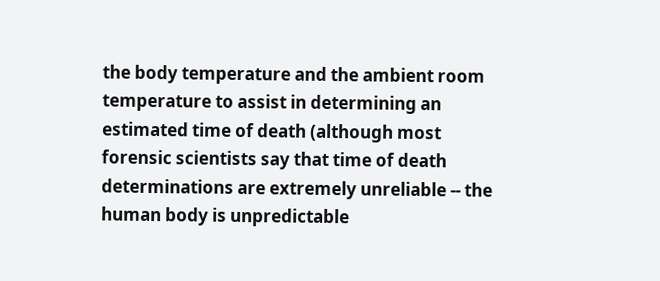the body temperature and the ambient room temperature to assist in determining an estimated time of death (although most forensic scientists say that time of death determinations are extremely unreliable -- the human body is unpredictable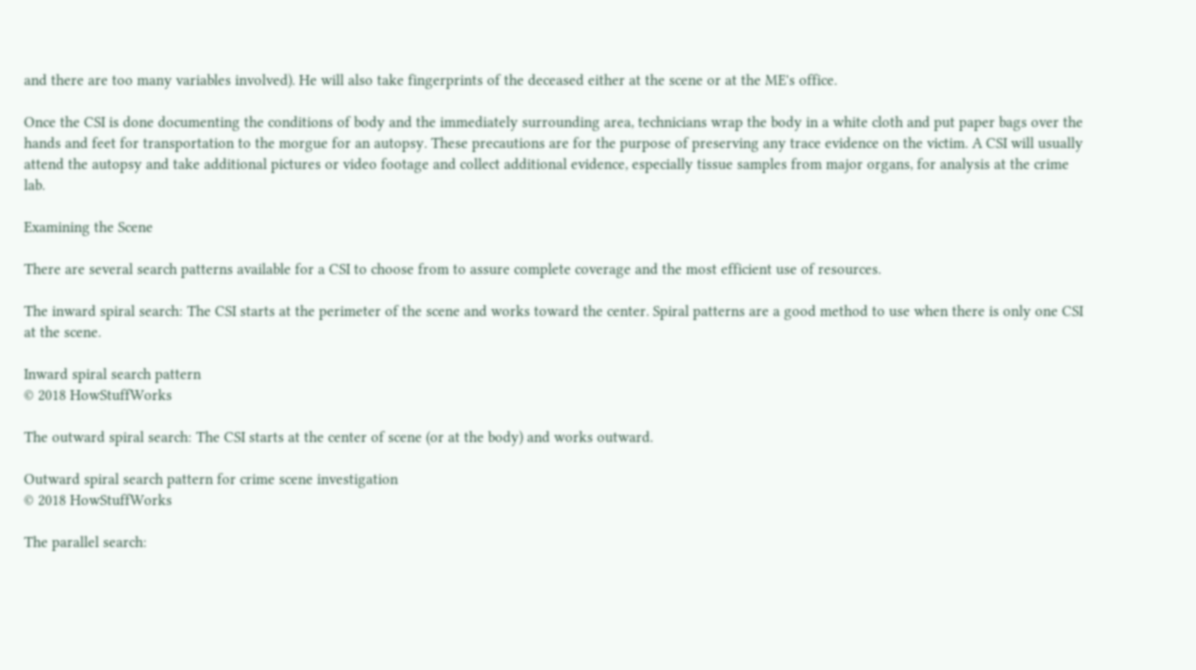and there are too many variables involved). He will also take fingerprints of the deceased either at the scene or at the ME's office.

Once the CSI is done documenting the conditions of body and the immediately surrounding area, technicians wrap the body in a white cloth and put paper bags over the hands and feet for transportation to the morgue for an autopsy. These precautions are for the purpose of preserving any trace evidence on the victim. A CSI will usually attend the autopsy and take additional pictures or video footage and collect additional evidence, especially tissue samples from major organs, for analysis at the crime lab.

Examining the Scene

There are several search patterns available for a CSI to choose from to assure complete coverage and the most efficient use of resources.

The inward spiral search: The CSI starts at the perimeter of the scene and works toward the center. Spiral patterns are a good method to use when there is only one CSI at the scene.

Inward spiral search pattern
© 2018 HowStuffWorks

The outward spiral search: The CSI starts at the center of scene (or at the body) and works outward.

Outward spiral search pattern for crime scene investigation
© 2018 HowStuffWorks

The parallel search: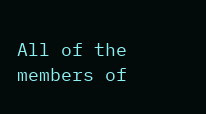All of the members of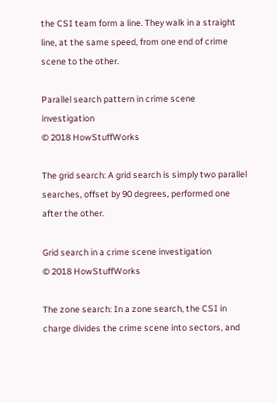the CSI team form a line. They walk in a straight line, at the same speed, from one end of crime scene to the other.

Parallel search pattern in crime scene investigation
© 2018 HowStuffWorks

The grid search: A grid search is simply two parallel searches, offset by 90 degrees, performed one after the other.

Grid search in a crime scene investigation
© 2018 HowStuffWorks

The zone search: In a zone search, the CSI in charge divides the crime scene into sectors, and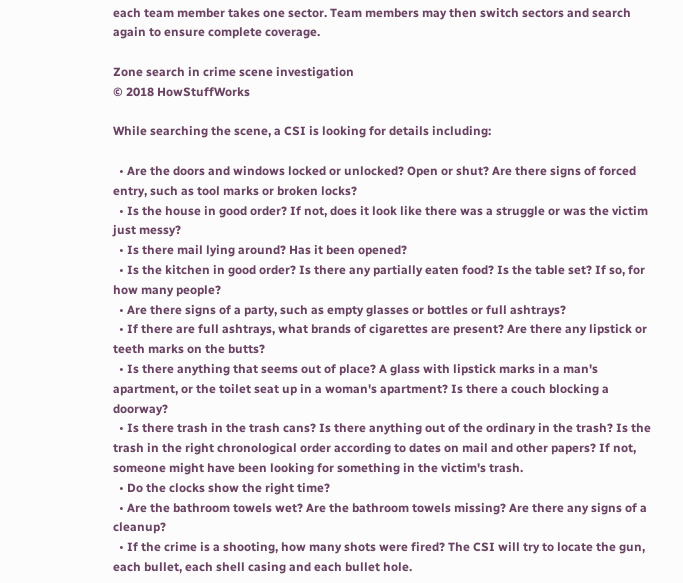each team member takes one sector. Team members may then switch sectors and search again to ensure complete coverage.

Zone search in crime scene investigation
© 2018 HowStuffWorks

While searching the scene, a CSI is looking for details including:

  • Are the doors and windows locked or unlocked? Open or shut? Are there signs of forced entry, such as tool marks or broken locks?
  • Is the house in good order? If not, does it look like there was a struggle or was the victim just messy?
  • Is there mail lying around? Has it been opened?
  • Is the kitchen in good order? Is there any partially eaten food? Is the table set? If so, for how many people?
  • Are there signs of a party, such as empty glasses or bottles or full ashtrays?
  • If there are full ashtrays, what brands of cigarettes are present? Are there any lipstick or teeth marks on the butts?
  • Is there anything that seems out of place? A glass with lipstick marks in a man's apartment, or the toilet seat up in a woman's apartment? Is there a couch blocking a doorway?
  • Is there trash in the trash cans? Is there anything out of the ordinary in the trash? Is the trash in the right chronological order according to dates on mail and other papers? If not, someone might have been looking for something in the victim's trash.
  • Do the clocks show the right time?
  • Are the bathroom towels wet? Are the bathroom towels missing? Are there any signs of a cleanup?
  • If the crime is a shooting, how many shots were fired? The CSI will try to locate the gun, each bullet, each shell casing and each bullet hole.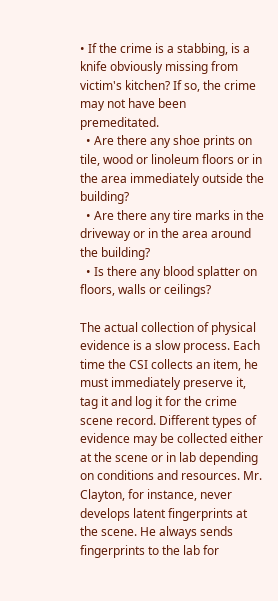• If the crime is a stabbing, is a knife obviously missing from victim's kitchen? If so, the crime may not have been premeditated.
  • Are there any shoe prints on tile, wood or linoleum floors or in the area immediately outside the building?
  • Are there any tire marks in the driveway or in the area around the building?
  • Is there any blood splatter on floors, walls or ceilings?

The actual collection of physical evidence is a slow process. Each time the CSI collects an item, he must immediately preserve it, tag it and log it for the crime scene record. Different types of evidence may be collected either at the scene or in lab depending on conditions and resources. Mr. Clayton, for instance, never develops latent fingerprints at the scene. He always sends fingerprints to the lab for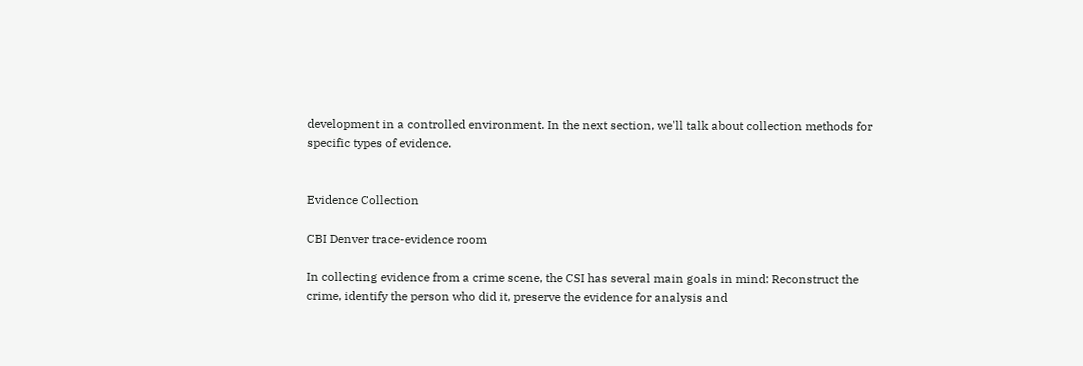development in a controlled environment. In the next section, we'll talk about collection methods for specific types of evidence.


Evidence Collection

CBI Denver trace-evidence room

In collecting evidence from a crime scene, the CSI has several main goals in mind: Reconstruct the crime, identify the person who did it, preserve the evidence for analysis and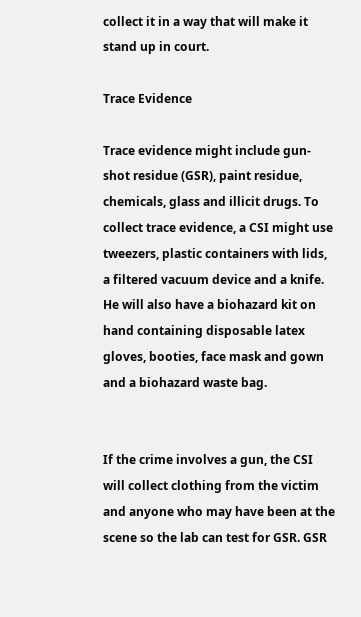collect it in a way that will make it stand up in court.

Trace Evidence

Trace evidence might include gun-shot residue (GSR), paint residue, chemicals, glass and illicit drugs. To collect trace evidence, a CSI might use tweezers, plastic containers with lids, a filtered vacuum device and a knife. He will also have a biohazard kit on hand containing disposable latex gloves, booties, face mask and gown and a biohazard waste bag.


If the crime involves a gun, the CSI will collect clothing from the victim and anyone who may have been at the scene so the lab can test for GSR. GSR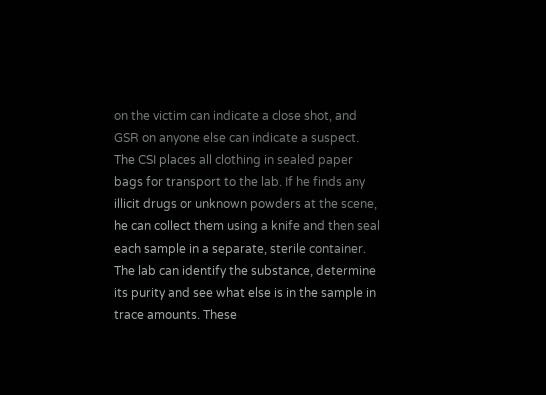on the victim can indicate a close shot, and GSR on anyone else can indicate a suspect. The CSI places all clothing in sealed paper bags for transport to the lab. If he finds any illicit drugs or unknown powders at the scene, he can collect them using a knife and then seal each sample in a separate, sterile container. The lab can identify the substance, determine its purity and see what else is in the sample in trace amounts. These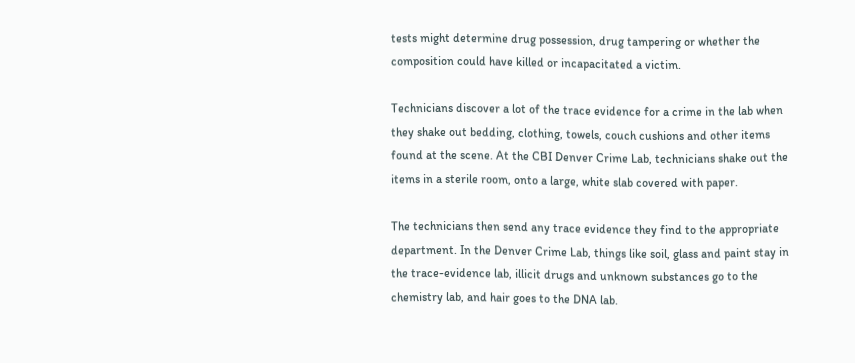tests might determine drug possession, drug tampering or whether the composition could have killed or incapacitated a victim.

Technicians discover a lot of the trace evidence for a crime in the lab when they shake out bedding, clothing, towels, couch cushions and other items found at the scene. At the CBI Denver Crime Lab, technicians shake out the items in a sterile room, onto a large, white slab covered with paper.

The technicians then send any trace evidence they find to the appropriate department. In the Denver Crime Lab, things like soil, glass and paint stay in the trace-evidence lab, illicit drugs and unknown substances go to the chemistry lab, and hair goes to the DNA lab.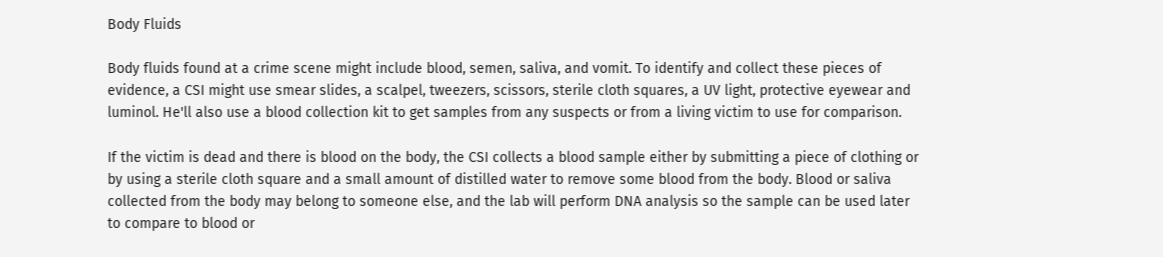Body Fluids

Body fluids found at a crime scene might include blood, semen, saliva, and vomit. To identify and collect these pieces of evidence, a CSI might use smear slides, a scalpel, tweezers, scissors, sterile cloth squares, a UV light, protective eyewear and luminol. He'll also use a blood collection kit to get samples from any suspects or from a living victim to use for comparison.

If the victim is dead and there is blood on the body, the CSI collects a blood sample either by submitting a piece of clothing or by using a sterile cloth square and a small amount of distilled water to remove some blood from the body. Blood or saliva collected from the body may belong to someone else, and the lab will perform DNA analysis so the sample can be used later to compare to blood or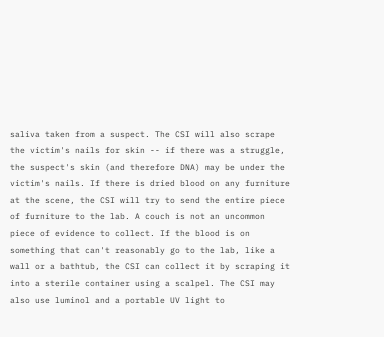saliva taken from a suspect. The CSI will also scrape the victim's nails for skin -- if there was a struggle, the suspect's skin (and therefore DNA) may be under the victim's nails. If there is dried blood on any furniture at the scene, the CSI will try to send the entire piece of furniture to the lab. A couch is not an uncommon piece of evidence to collect. If the blood is on something that can't reasonably go to the lab, like a wall or a bathtub, the CSI can collect it by scraping it into a sterile container using a scalpel. The CSI may also use luminol and a portable UV light to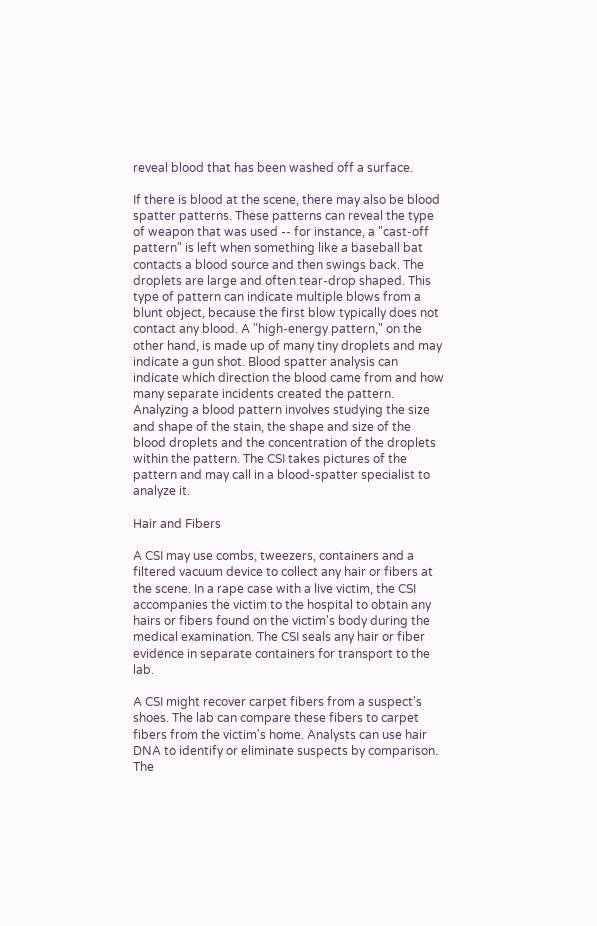reveal blood that has been washed off a surface.

If there is blood at the scene, there may also be blood spatter patterns. These patterns can reveal the type of weapon that was used -- for instance, a "cast-off pattern" is left when something like a baseball bat contacts a blood source and then swings back. The droplets are large and often tear-drop shaped. This type of pattern can indicate multiple blows from a blunt object, because the first blow typically does not contact any blood. A "high-energy pattern," on the other hand, is made up of many tiny droplets and may indicate a gun shot. Blood spatter analysis can indicate which direction the blood came from and how many separate incidents created the pattern. Analyzing a blood pattern involves studying the size and shape of the stain, the shape and size of the blood droplets and the concentration of the droplets within the pattern. The CSI takes pictures of the pattern and may call in a blood-spatter specialist to analyze it.

Hair and Fibers

A CSI may use combs, tweezers, containers and a filtered vacuum device to collect any hair or fibers at the scene. In a rape case with a live victim, the CSI accompanies the victim to the hospital to obtain any hairs or fibers found on the victim's body during the medical examination. The CSI seals any hair or fiber evidence in separate containers for transport to the lab.

A CSI might recover carpet fibers from a suspect's shoes. The lab can compare these fibers to carpet fibers from the victim's home. Analysts can use hair DNA to identify or eliminate suspects by comparison. The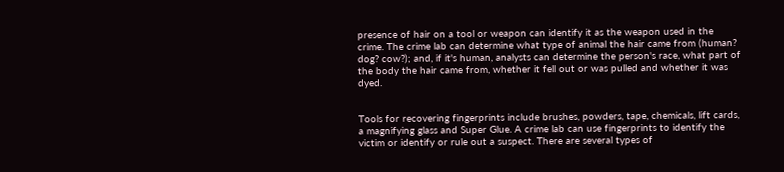presence of hair on a tool or weapon can identify it as the weapon used in the crime. The crime lab can determine what type of animal the hair came from (human? dog? cow?); and, if it's human, analysts can determine the person's race, what part of the body the hair came from, whether it fell out or was pulled and whether it was dyed.


Tools for recovering fingerprints include brushes, powders, tape, chemicals, lift cards, a magnifying glass and Super Glue. A crime lab can use fingerprints to identify the victim or identify or rule out a suspect. There are several types of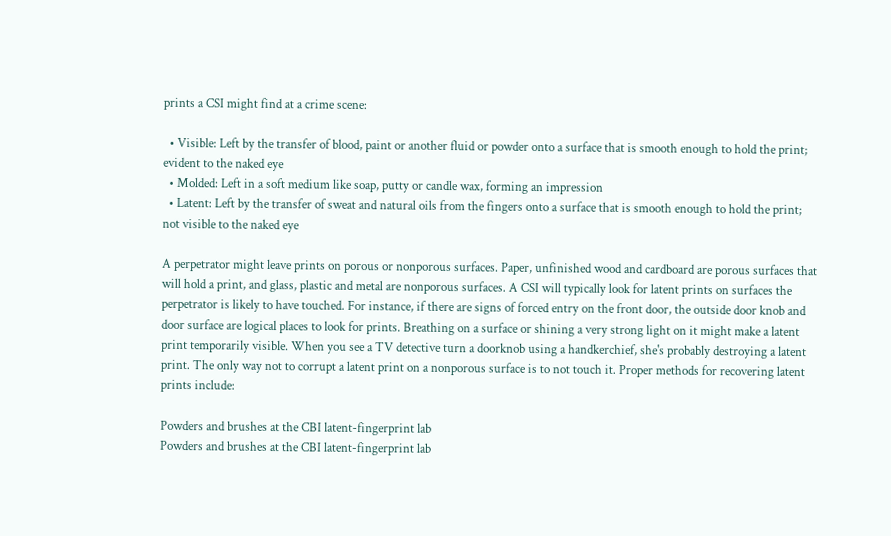prints a CSI might find at a crime scene:

  • Visible: Left by the transfer of blood, paint or another fluid or powder onto a surface that is smooth enough to hold the print; evident to the naked eye
  • Molded: Left in a soft medium like soap, putty or candle wax, forming an impression
  • Latent: Left by the transfer of sweat and natural oils from the fingers onto a surface that is smooth enough to hold the print; not visible to the naked eye

A perpetrator might leave prints on porous or nonporous surfaces. Paper, unfinished wood and cardboard are porous surfaces that will hold a print, and glass, plastic and metal are nonporous surfaces. A CSI will typically look for latent prints on surfaces the perpetrator is likely to have touched. For instance, if there are signs of forced entry on the front door, the outside door knob and door surface are logical places to look for prints. Breathing on a surface or shining a very strong light on it might make a latent print temporarily visible. When you see a TV detective turn a doorknob using a handkerchief, she's probably destroying a latent print. The only way not to corrupt a latent print on a nonporous surface is to not touch it. Proper methods for recovering latent prints include:

Powders and brushes at the CBI latent-fingerprint lab
Powders and brushes at the CBI latent-fingerprint lab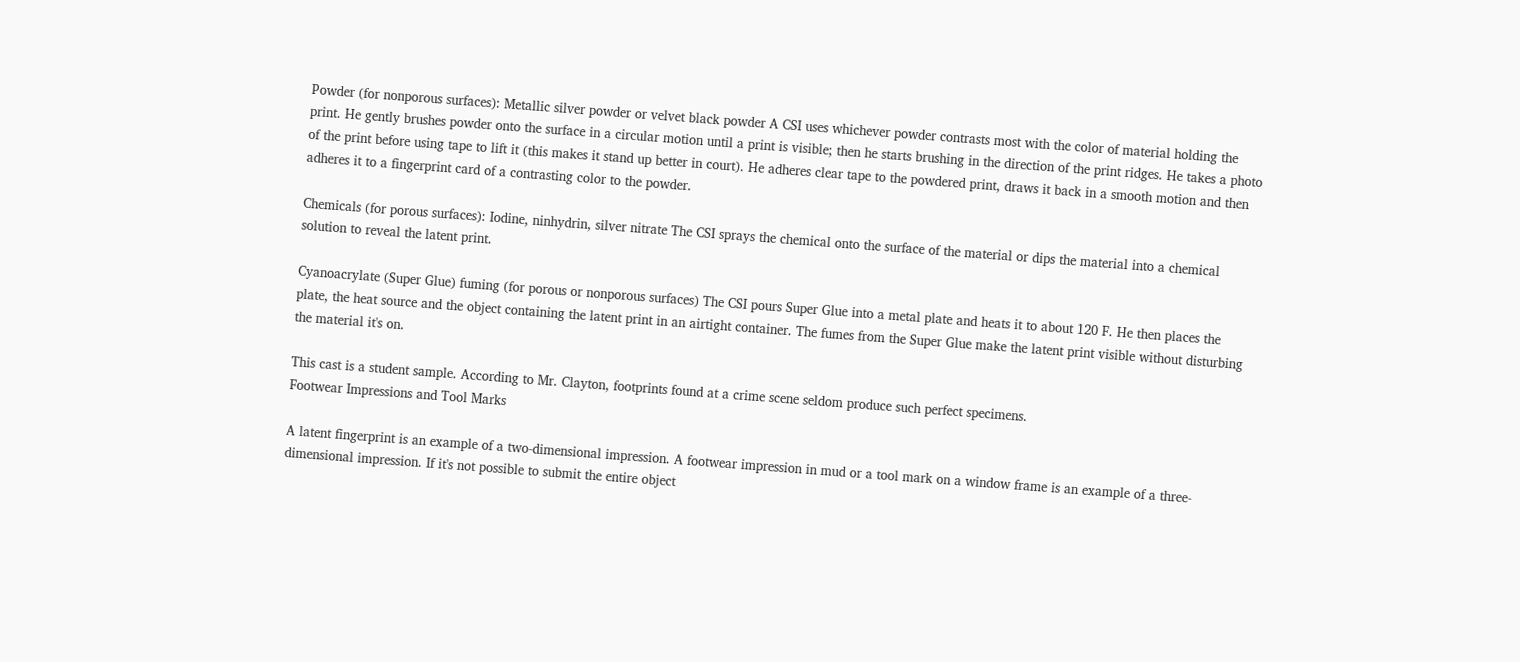Powder (for nonporous surfaces): Metallic silver powder or velvet black powder A CSI uses whichever powder contrasts most with the color of material holding the print. He gently brushes powder onto the surface in a circular motion until a print is visible; then he starts brushing in the direction of the print ridges. He takes a photo of the print before using tape to lift it (this makes it stand up better in court). He adheres clear tape to the powdered print, draws it back in a smooth motion and then adheres it to a fingerprint card of a contrasting color to the powder.

Chemicals (for porous surfaces): Iodine, ninhydrin, silver nitrate The CSI sprays the chemical onto the surface of the material or dips the material into a chemical solution to reveal the latent print.

Cyanoacrylate (Super Glue) fuming (for porous or nonporous surfaces) The CSI pours Super Glue into a metal plate and heats it to about 120 F. He then places the plate, the heat source and the object containing the latent print in an airtight container. The fumes from the Super Glue make the latent print visible without disturbing the material it's on.

This cast is a student sample. According to Mr. Clayton, footprints found at a crime scene seldom produce such perfect specimens.
Footwear Impressions and Tool Marks

A latent fingerprint is an example of a two-dimensional impression. A footwear impression in mud or a tool mark on a window frame is an example of a three-dimensional impression. If it's not possible to submit the entire object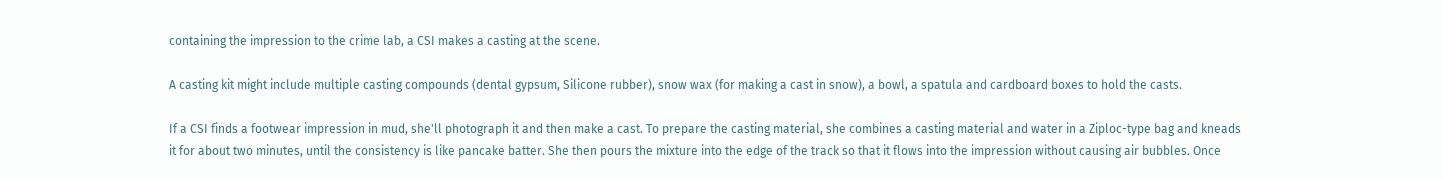containing the impression to the crime lab, a CSI makes a casting at the scene.

A casting kit might include multiple casting compounds (dental gypsum, Silicone rubber), snow wax (for making a cast in snow), a bowl, a spatula and cardboard boxes to hold the casts.

If a CSI finds a footwear impression in mud, she'll photograph it and then make a cast. To prepare the casting material, she combines a casting material and water in a Ziploc-type bag and kneads it for about two minutes, until the consistency is like pancake batter. She then pours the mixture into the edge of the track so that it flows into the impression without causing air bubbles. Once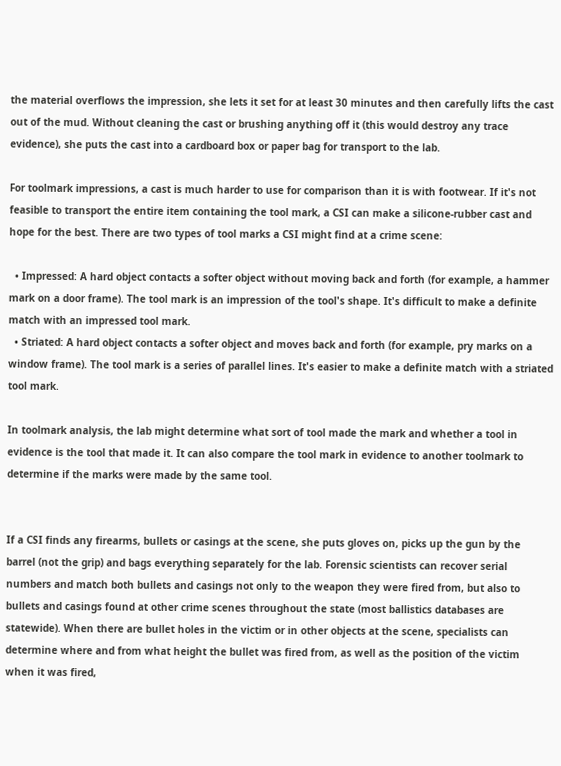the material overflows the impression, she lets it set for at least 30 minutes and then carefully lifts the cast out of the mud. Without cleaning the cast or brushing anything off it (this would destroy any trace evidence), she puts the cast into a cardboard box or paper bag for transport to the lab.

For toolmark impressions, a cast is much harder to use for comparison than it is with footwear. If it's not feasible to transport the entire item containing the tool mark, a CSI can make a silicone-rubber cast and hope for the best. There are two types of tool marks a CSI might find at a crime scene:

  • Impressed: A hard object contacts a softer object without moving back and forth (for example, a hammer mark on a door frame). The tool mark is an impression of the tool's shape. It's difficult to make a definite match with an impressed tool mark.
  • Striated: A hard object contacts a softer object and moves back and forth (for example, pry marks on a window frame). The tool mark is a series of parallel lines. It's easier to make a definite match with a striated tool mark.

In toolmark analysis, the lab might determine what sort of tool made the mark and whether a tool in evidence is the tool that made it. It can also compare the tool mark in evidence to another toolmark to determine if the marks were made by the same tool.


If a CSI finds any firearms, bullets or casings at the scene, she puts gloves on, picks up the gun by the barrel (not the grip) and bags everything separately for the lab. Forensic scientists can recover serial numbers and match both bullets and casings not only to the weapon they were fired from, but also to bullets and casings found at other crime scenes throughout the state (most ballistics databases are statewide). When there are bullet holes in the victim or in other objects at the scene, specialists can determine where and from what height the bullet was fired from, as well as the position of the victim when it was fired,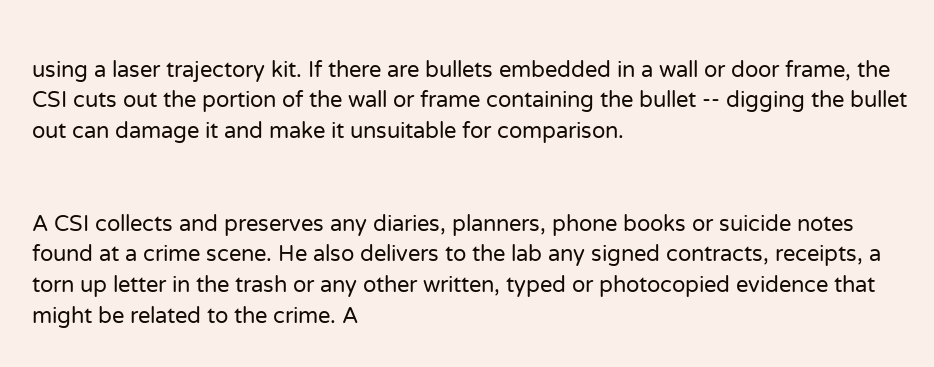using a laser trajectory kit. If there are bullets embedded in a wall or door frame, the CSI cuts out the portion of the wall or frame containing the bullet -- digging the bullet out can damage it and make it unsuitable for comparison.


A CSI collects and preserves any diaries, planners, phone books or suicide notes found at a crime scene. He also delivers to the lab any signed contracts, receipts, a torn up letter in the trash or any other written, typed or photocopied evidence that might be related to the crime. A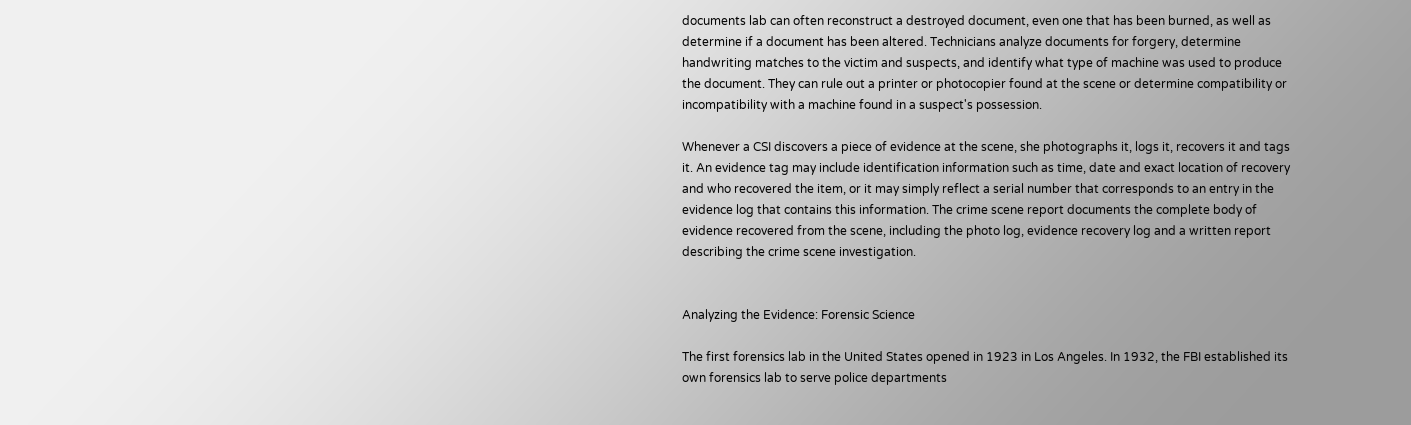documents lab can often reconstruct a destroyed document, even one that has been burned, as well as determine if a document has been altered. Technicians analyze documents for forgery, determine handwriting matches to the victim and suspects, and identify what type of machine was used to produce the document. They can rule out a printer or photocopier found at the scene or determine compatibility or incompatibility with a machine found in a suspect's possession.

Whenever a CSI discovers a piece of evidence at the scene, she photographs it, logs it, recovers it and tags it. An evidence tag may include identification information such as time, date and exact location of recovery and who recovered the item, or it may simply reflect a serial number that corresponds to an entry in the evidence log that contains this information. The crime scene report documents the complete body of evidence recovered from the scene, including the photo log, evidence recovery log and a written report describing the crime scene investigation.


Analyzing the Evidence: Forensic Science

The first forensics lab in the United States opened in 1923 in Los Angeles. In 1932, the FBI established its own forensics lab to serve police departments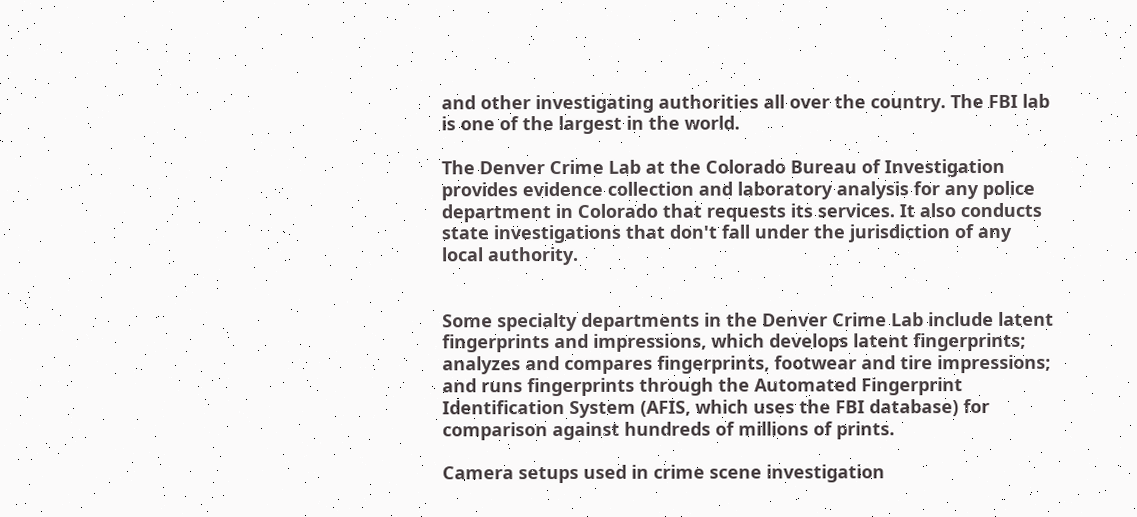and other investigating authorities all over the country. The FBI lab is one of the largest in the world.

The Denver Crime Lab at the Colorado Bureau of Investigation provides evidence collection and laboratory analysis for any police department in Colorado that requests its services. It also conducts state investigations that don't fall under the jurisdiction of any local authority.


Some specialty departments in the Denver Crime Lab include latent fingerprints and impressions, which develops latent fingerprints; analyzes and compares fingerprints, footwear and tire impressions; and runs fingerprints through the Automated Fingerprint Identification System (AFIS, which uses the FBI database) for comparison against hundreds of millions of prints.

Camera setups used in crime scene investigation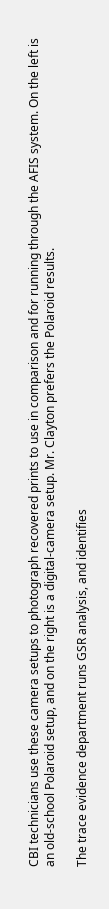CBI technicians use these camera setups to photograph recovered prints to use in comparison and for running through the AFIS system. On the left is an old-school Polaroid setup, and on the right is a digital-camera setup. Mr. Clayton prefers the Polaroid results.

The trace evidence department runs GSR analysis, and identifies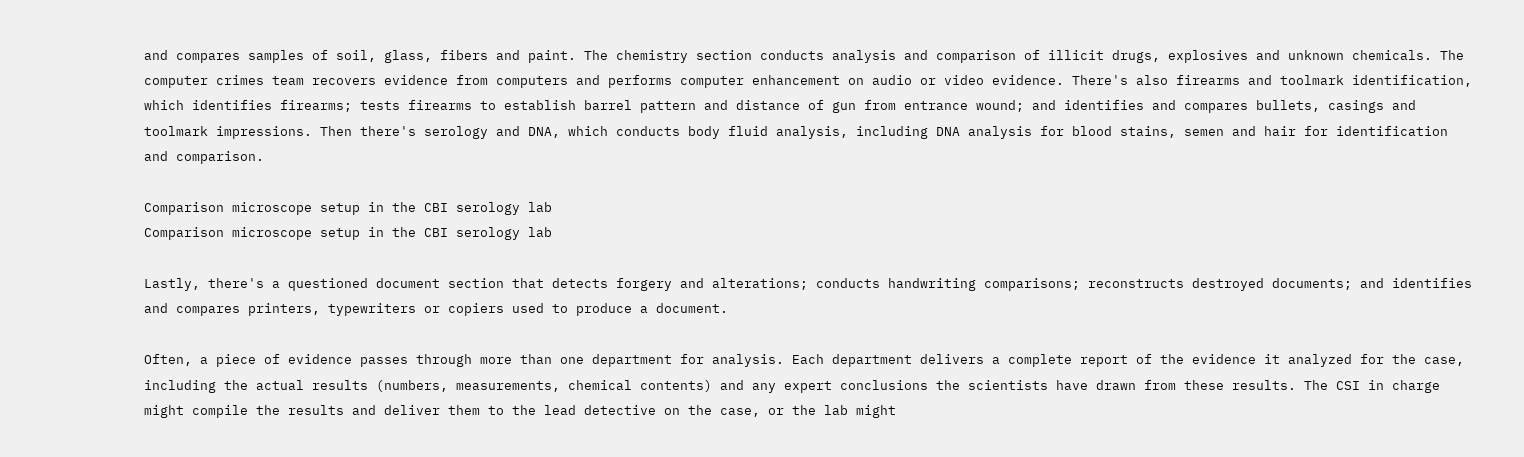and compares samples of soil, glass, fibers and paint. The chemistry section conducts analysis and comparison of illicit drugs, explosives and unknown chemicals. The computer crimes team recovers evidence from computers and performs computer enhancement on audio or video evidence. There's also firearms and toolmark identification, which identifies firearms; tests firearms to establish barrel pattern and distance of gun from entrance wound; and identifies and compares bullets, casings and toolmark impressions. Then there's serology and DNA, which conducts body fluid analysis, including DNA analysis for blood stains, semen and hair for identification and comparison.

Comparison microscope setup in the CBI serology lab
Comparison microscope setup in the CBI serology lab

Lastly, there's a questioned document section that detects forgery and alterations; conducts handwriting comparisons; reconstructs destroyed documents; and identifies and compares printers, typewriters or copiers used to produce a document.

Often, a piece of evidence passes through more than one department for analysis. Each department delivers a complete report of the evidence it analyzed for the case, including the actual results (numbers, measurements, chemical contents) and any expert conclusions the scientists have drawn from these results. The CSI in charge might compile the results and deliver them to the lead detective on the case, or the lab might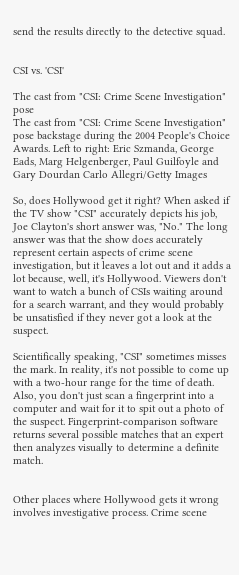send the results directly to the detective squad.


CSI vs. 'CSI'

The cast from "CSI: Crime Scene Investigation" pose
The cast from "CSI: Crime Scene Investigation" pose backstage during the 2004 People's Choice Awards. Left to right: Eric Szmanda, George Eads, Marg Helgenberger, Paul Guilfoyle and Gary Dourdan Carlo Allegri/Getty Images

So, does Hollywood get it right? When asked if the TV show "CSI" accurately depicts his job, Joe Clayton's short answer was, "No." The long answer was that the show does accurately represent certain aspects of crime scene investigation, but it leaves a lot out and it adds a lot because, well, it's Hollywood. Viewers don't want to watch a bunch of CSIs waiting around for a search warrant, and they would probably be unsatisfied if they never got a look at the suspect.

Scientifically speaking, "CSI" sometimes misses the mark. In reality, it's not possible to come up with a two-hour range for the time of death. Also, you don't just scan a fingerprint into a computer and wait for it to spit out a photo of the suspect. Fingerprint-comparison software returns several possible matches that an expert then analyzes visually to determine a definite match.


Other places where Hollywood gets it wrong involves investigative process. Crime scene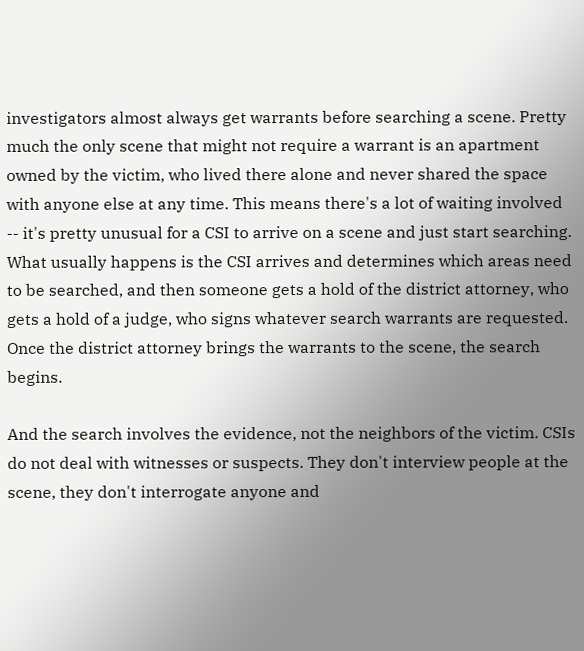investigators almost always get warrants before searching a scene. Pretty much the only scene that might not require a warrant is an apartment owned by the victim, who lived there alone and never shared the space with anyone else at any time. This means there's a lot of waiting involved -- it's pretty unusual for a CSI to arrive on a scene and just start searching. What usually happens is the CSI arrives and determines which areas need to be searched, and then someone gets a hold of the district attorney, who gets a hold of a judge, who signs whatever search warrants are requested. Once the district attorney brings the warrants to the scene, the search begins.

And the search involves the evidence, not the neighbors of the victim. CSIs do not deal with witnesses or suspects. They don't interview people at the scene, they don't interrogate anyone and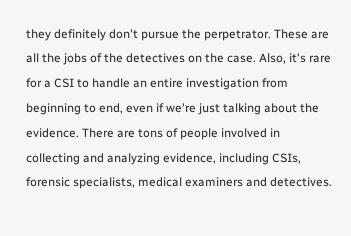they definitely don't pursue the perpetrator. These are all the jobs of the detectives on the case. Also, it's rare for a CSI to handle an entire investigation from beginning to end, even if we're just talking about the evidence. There are tons of people involved in collecting and analyzing evidence, including CSIs, forensic specialists, medical examiners and detectives.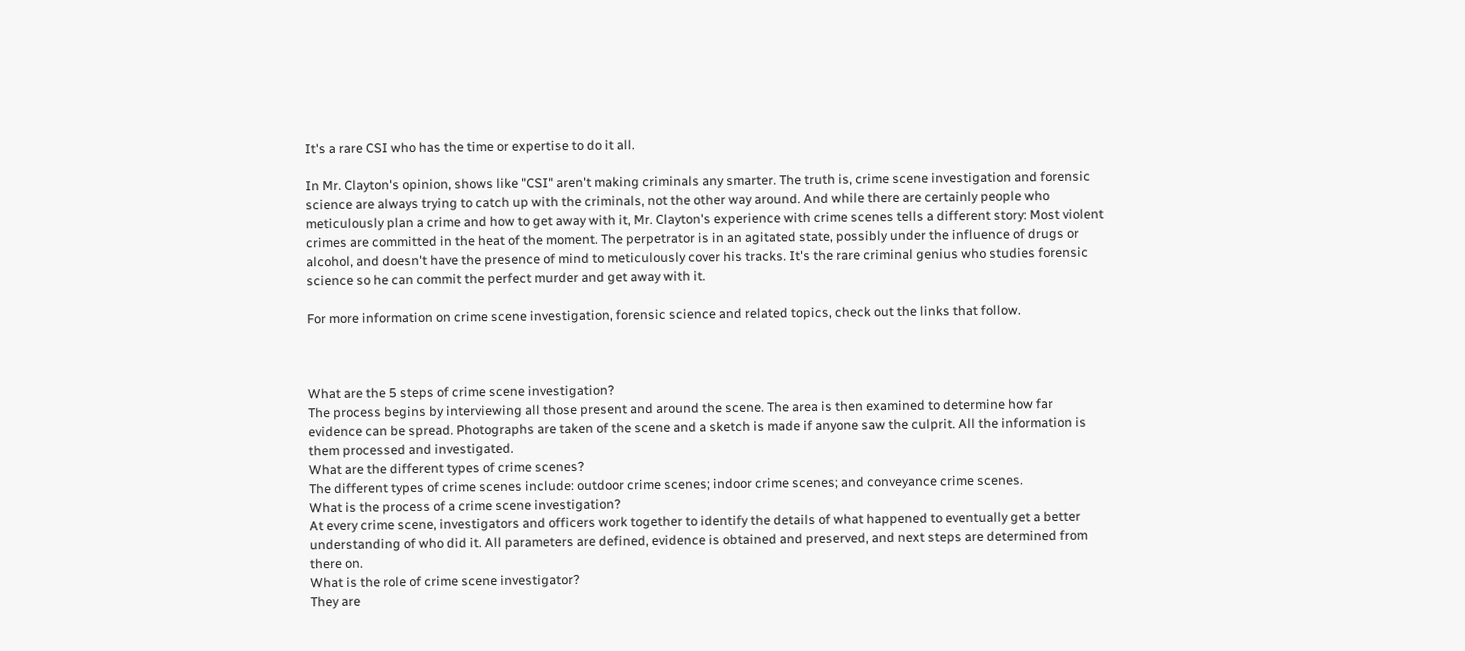It's a rare CSI who has the time or expertise to do it all.

In Mr. Clayton's opinion, shows like "CSI" aren't making criminals any smarter. The truth is, crime scene investigation and forensic science are always trying to catch up with the criminals, not the other way around. And while there are certainly people who meticulously plan a crime and how to get away with it, Mr. Clayton's experience with crime scenes tells a different story: Most violent crimes are committed in the heat of the moment. The perpetrator is in an agitated state, possibly under the influence of drugs or alcohol, and doesn't have the presence of mind to meticulously cover his tracks. It's the rare criminal genius who studies forensic science so he can commit the perfect murder and get away with it.

For more information on crime scene investigation, forensic science and related topics, check out the links that follow.



What are the 5 steps of crime scene investigation?
The process begins by interviewing all those present and around the scene. The area is then examined to determine how far evidence can be spread. Photographs are taken of the scene and a sketch is made if anyone saw the culprit. All the information is them processed and investigated.
What are the different types of crime scenes?
The different types of crime scenes include: outdoor crime scenes; indoor crime scenes; and conveyance crime scenes.
What is the process of a crime scene investigation?
At every crime scene, investigators and officers work together to identify the details of what happened to eventually get a better understanding of who did it. All parameters are defined, evidence is obtained and preserved, and next steps are determined from there on.
What is the role of crime scene investigator?
They are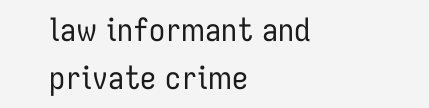law informant and private crime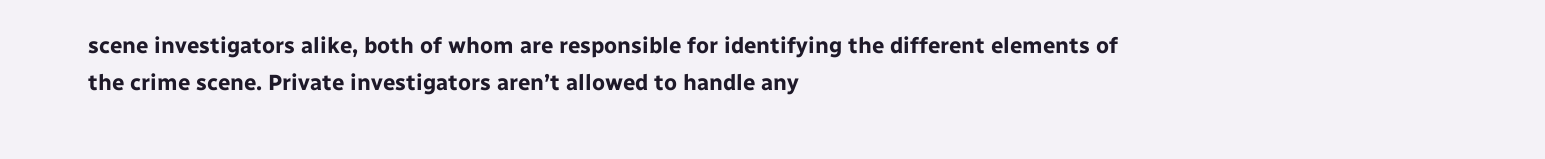scene investigators alike, both of whom are responsible for identifying the different elements of the crime scene. Private investigators aren’t allowed to handle any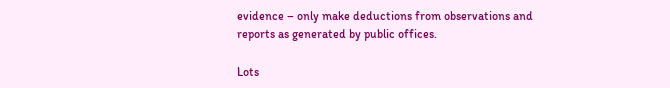evidence – only make deductions from observations and reports as generated by public offices.

Lots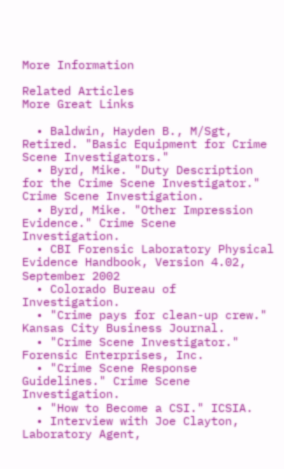More Information

Related Articles
More Great Links

  • Baldwin, Hayden B., M/Sgt, Retired. "Basic Equipment for Crime Scene Investigators."
  • Byrd, Mike. "Duty Description for the Crime Scene Investigator." Crime Scene Investigation.
  • Byrd, Mike. "Other Impression Evidence." Crime Scene Investigation.
  • CBI Forensic Laboratory Physical Evidence Handbook, Version 4.02, September 2002
  • Colorado Bureau of Investigation.
  • "Crime pays for clean-up crew." Kansas City Business Journal.
  • "Crime Scene Investigator." Forensic Enterprises, Inc.
  • "Crime Scene Response Guidelines." Crime Scene Investigation.
  • "How to Become a CSI." ICSIA.
  • Interview with Joe Clayton, Laboratory Agent,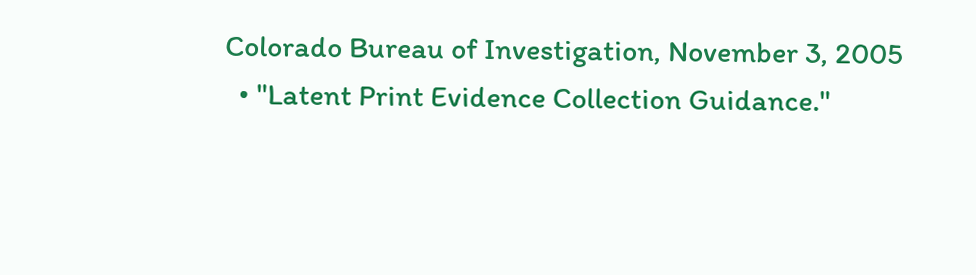Colorado Bureau of Investigation, November 3, 2005
  • "Latent Print Evidence Collection Guidance."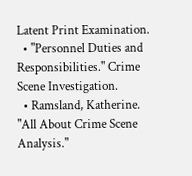Latent Print Examination.
  • "Personnel Duties and Responsibilities." Crime Scene Investigation.
  • Ramsland, Katherine. "All About Crime Scene Analysis."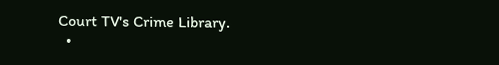Court TV's Crime Library.
  •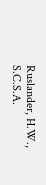Ruslander, H.W., S.C.S.A.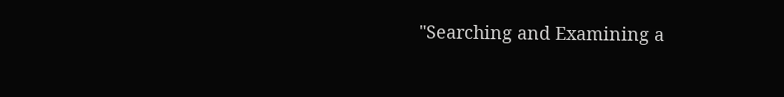"Searching and Examining a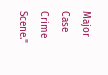Major Case Crime Scene."